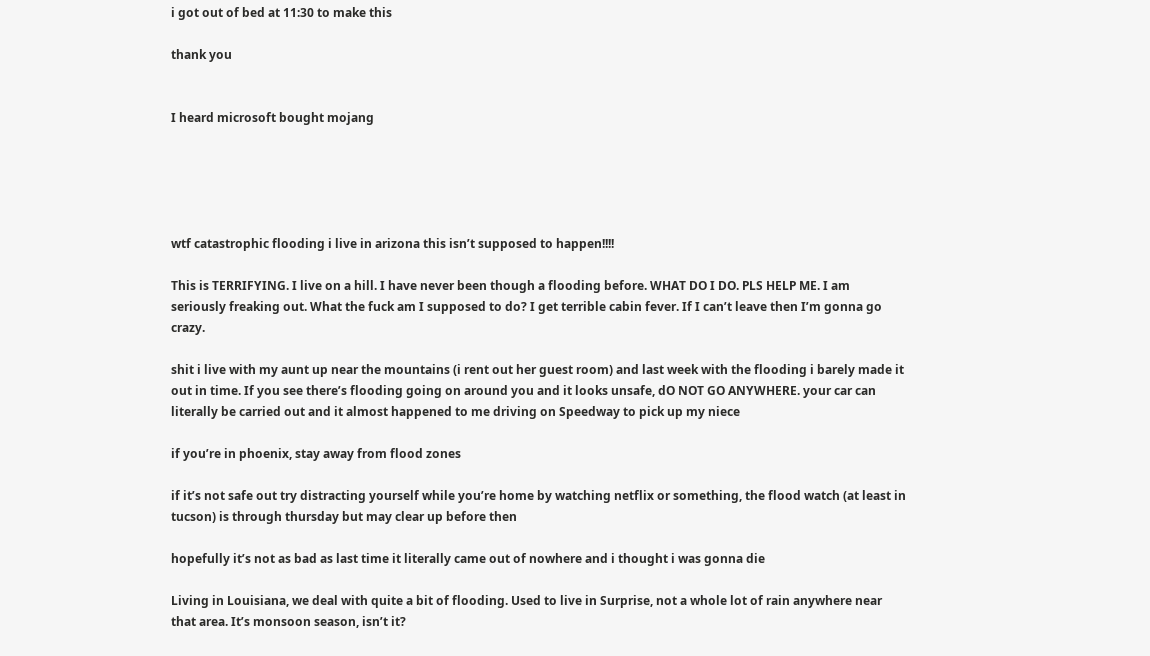i got out of bed at 11:30 to make this

thank you


I heard microsoft bought mojang





wtf catastrophic flooding i live in arizona this isn’t supposed to happen!!!!

This is TERRIFYING. I live on a hill. I have never been though a flooding before. WHAT DO I DO. PLS HELP ME. I am seriously freaking out. What the fuck am I supposed to do? I get terrible cabin fever. If I can’t leave then I’m gonna go crazy.

shit i live with my aunt up near the mountains (i rent out her guest room) and last week with the flooding i barely made it out in time. If you see there’s flooding going on around you and it looks unsafe, dO NOT GO ANYWHERE. your car can literally be carried out and it almost happened to me driving on Speedway to pick up my niece

if you’re in phoenix, stay away from flood zones

if it’s not safe out try distracting yourself while you’re home by watching netflix or something, the flood watch (at least in tucson) is through thursday but may clear up before then

hopefully it’s not as bad as last time it literally came out of nowhere and i thought i was gonna die

Living in Louisiana, we deal with quite a bit of flooding. Used to live in Surprise, not a whole lot of rain anywhere near that area. It’s monsoon season, isn’t it?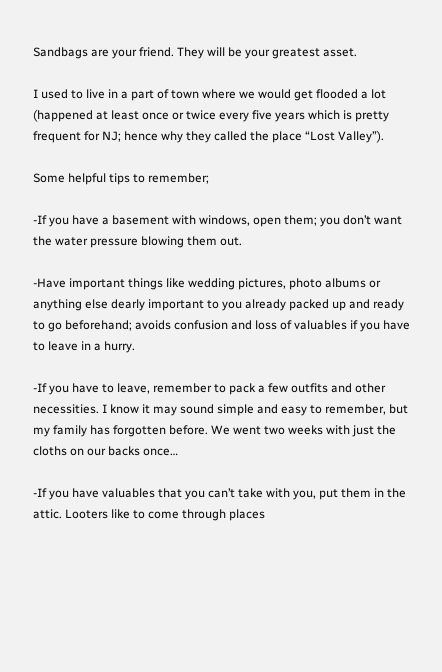Sandbags are your friend. They will be your greatest asset.

I used to live in a part of town where we would get flooded a lot (happened at least once or twice every five years which is pretty frequent for NJ; hence why they called the place “Lost Valley”).

Some helpful tips to remember;

-If you have a basement with windows, open them; you don’t want the water pressure blowing them out.

-Have important things like wedding pictures, photo albums or anything else dearly important to you already packed up and ready to go beforehand; avoids confusion and loss of valuables if you have to leave in a hurry.

-If you have to leave, remember to pack a few outfits and other necessities. I know it may sound simple and easy to remember, but my family has forgotten before. We went two weeks with just the cloths on our backs once…

-If you have valuables that you can’t take with you, put them in the attic. Looters like to come through places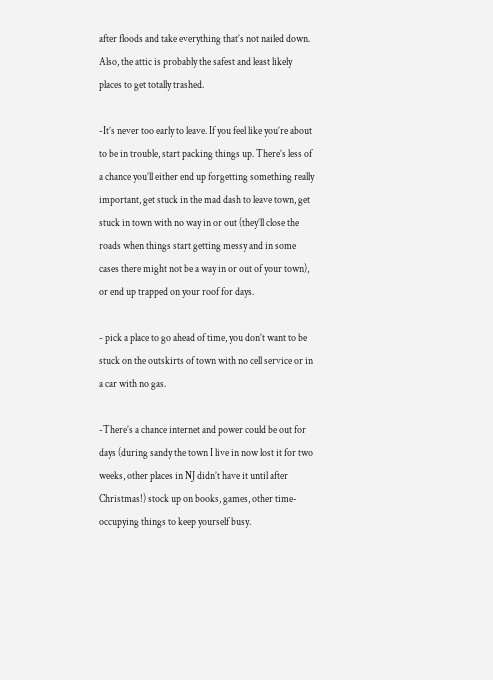after floods and take everything that’s not nailed down. Also, the attic is probably the safest and least likely places to get totally trashed.

-It’s never too early to leave. If you feel like you’re about to be in trouble, start packing things up. There’s less of a chance you’ll either end up forgetting something really important, get stuck in the mad dash to leave town, get stuck in town with no way in or out (they’ll close the roads when things start getting messy and in some cases there might not be a way in or out of your town), or end up trapped on your roof for days.

- pick a place to go ahead of time, you don’t want to be stuck on the outskirts of town with no cell service or in a car with no gas.

-There’s a chance internet and power could be out for days (during sandy the town I live in now lost it for two weeks, other places in NJ didn’t have it until after Christmas!) stock up on books, games, other time-occupying things to keep yourself busy.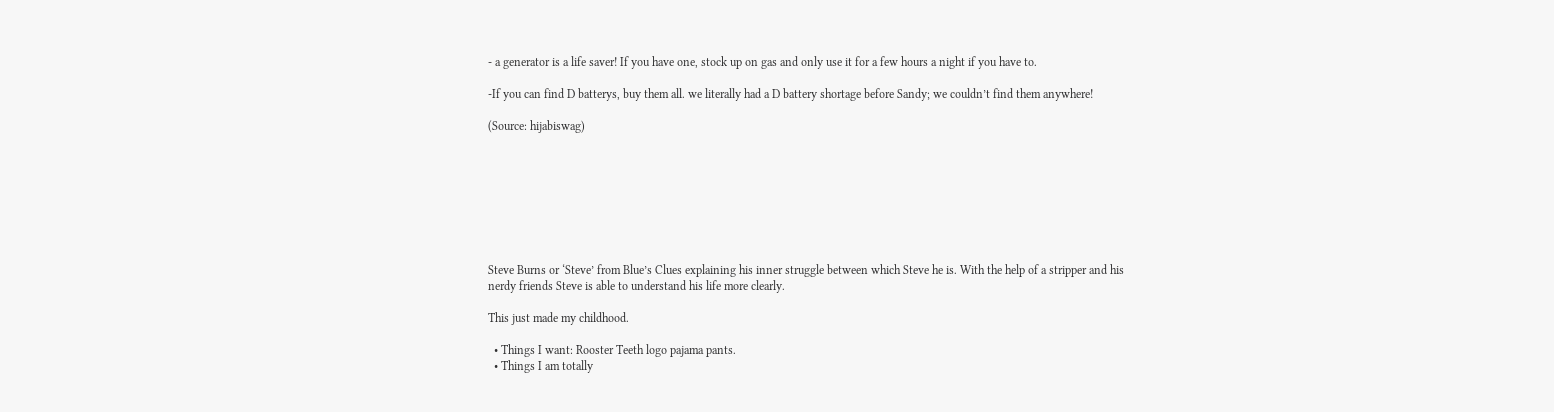- a generator is a life saver! If you have one, stock up on gas and only use it for a few hours a night if you have to.

-If you can find D batterys, buy them all. we literally had a D battery shortage before Sandy; we couldn’t find them anywhere!

(Source: hijabiswag)








Steve Burns or ‘Steve’ from Blue’s Clues explaining his inner struggle between which Steve he is. With the help of a stripper and his nerdy friends Steve is able to understand his life more clearly.

This just made my childhood.

  • Things I want: Rooster Teeth logo pajama pants.
  • Things I am totally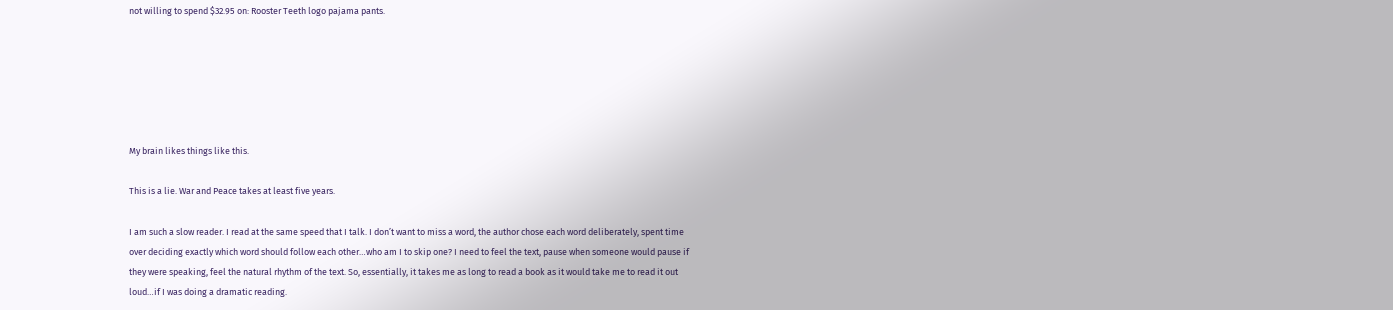not willing to spend $32.95 on: Rooster Teeth logo pajama pants.






My brain likes things like this.

This is a lie. War and Peace takes at least five years.

I am such a slow reader. I read at the same speed that I talk. I don’t want to miss a word, the author chose each word deliberately, spent time over deciding exactly which word should follow each other…who am I to skip one? I need to feel the text, pause when someone would pause if they were speaking, feel the natural rhythm of the text. So, essentially, it takes me as long to read a book as it would take me to read it out loud…if I was doing a dramatic reading.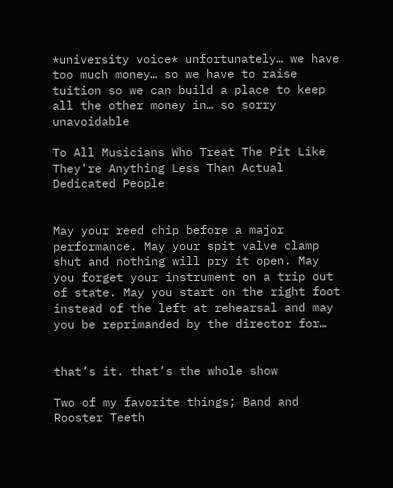*university voice* unfortunately… we have too much money… so we have to raise tuition so we can build a place to keep all the other money in… so sorry unavoidable

To All Musicians Who Treat The Pit Like They're Anything Less Than Actual Dedicated People


May your reed chip before a major performance. May your spit valve clamp shut and nothing will pry it open. May you forget your instrument on a trip out of state. May you start on the right foot instead of the left at rehearsal and may you be reprimanded by the director for…


that’s it. that’s the whole show

Two of my favorite things; Band and Rooster Teeth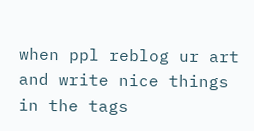when ppl reblog ur art and write nice things in the tags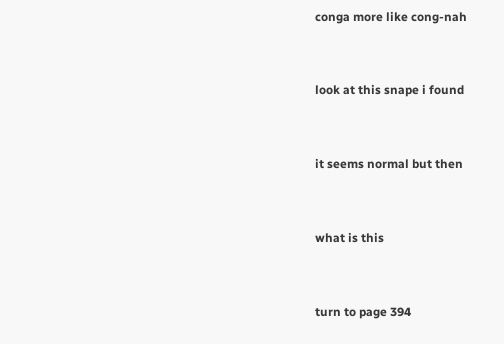conga more like cong-nah


look at this snape i found


it seems normal but then


what is this


turn to page 394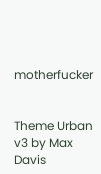motherfucker


Theme Urban v3 by Max Davis